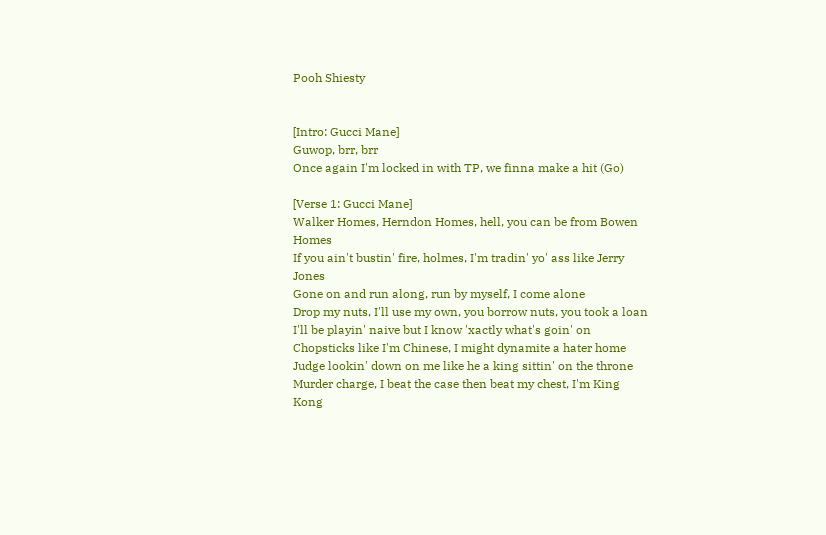Pooh Shiesty


[Intro: Gucci Mane]
Guwop, brr, brr
Once again I'm locked in with TP, we finna make a hit (Go)

[Verse 1: Gucci Mane]
Walker Homes, Herndon Homes, hell, you can be from Bowen Homes
If you ain't bustin' fire, holmes, I'm tradin' yo' ass like Jerry Jones
Gone on and run along, run by myself, I come alone
Drop my nuts, I'll use my own, you borrow nuts, you took a loan
I'll be playin' naive but I know 'xactly what's goin' on
Chopsticks like I'm Chinese, I might dynamite a hater home
Judge lookin' down on me like he a king sittin' on the throne
Murder charge, I beat the case then beat my chest, I'm King Kong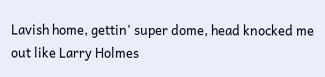Lavish home, gettin' super dome, head knocked me out like Larry Holmes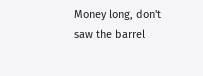Money long, don't saw the barrel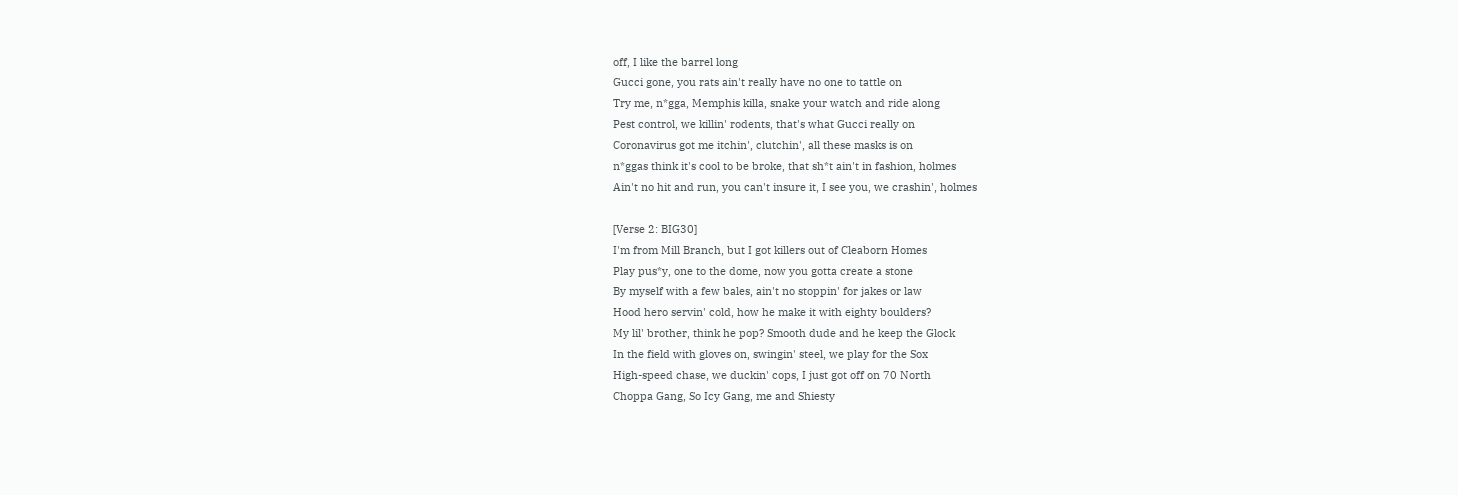off, I like the barrel long
Gucci gone, you rats ain't really have no one to tattle on
Try me, n*gga, Memphis killa, snake your watch and ride along
Pest control, we killin' rodents, that's what Gucci really on
Coronavirus got me itchin', clutchin', all these masks is on
n*ggas think it's cool to be broke, that sh*t ain't in fashion, holmes
Ain't no hit and run, you can't insure it, I see you, we crashin', holmes

[Verse 2: BIG30]
I'm from Mill Branch, but I got killers out of Cleaborn Homes
Play pus*y, one to the dome, now you gotta create a stone
By myself with a few bales, ain't no stoppin' for jakes or law
Hood hero servin' cold, how he make it with eighty boulders?
My lil' brother, think he pop? Smooth dude and he keep the Glock
In the field with gloves on, swingin' steel, we play for the Sox
High-speed chase, we duckin' cops, I just got off on 70 North
Choppa Gang, So Icy Gang, me and Shiesty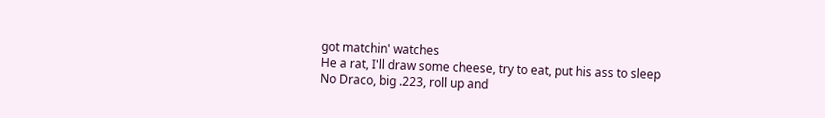got matchin' watches
He a rat, I'll draw some cheese, try to eat, put his ass to sleep
No Draco, big .223, roll up and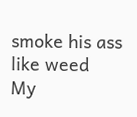smoke his ass like weed
My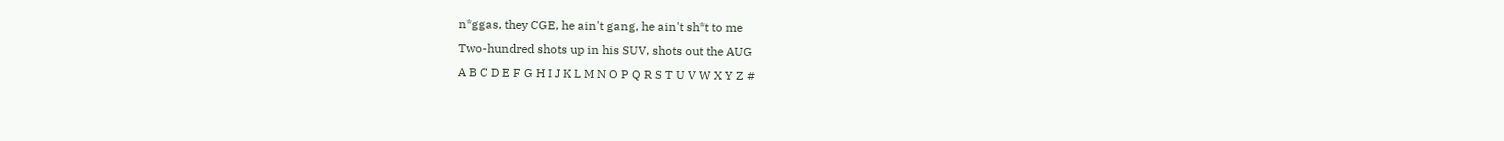n*ggas, they CGE, he ain't gang, he ain't sh*t to me
Two-hundred shots up in his SUV, shots out the AUG
A B C D E F G H I J K L M N O P Q R S T U V W X Y Z #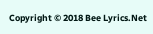Copyright © 2018 Bee Lyrics.Net